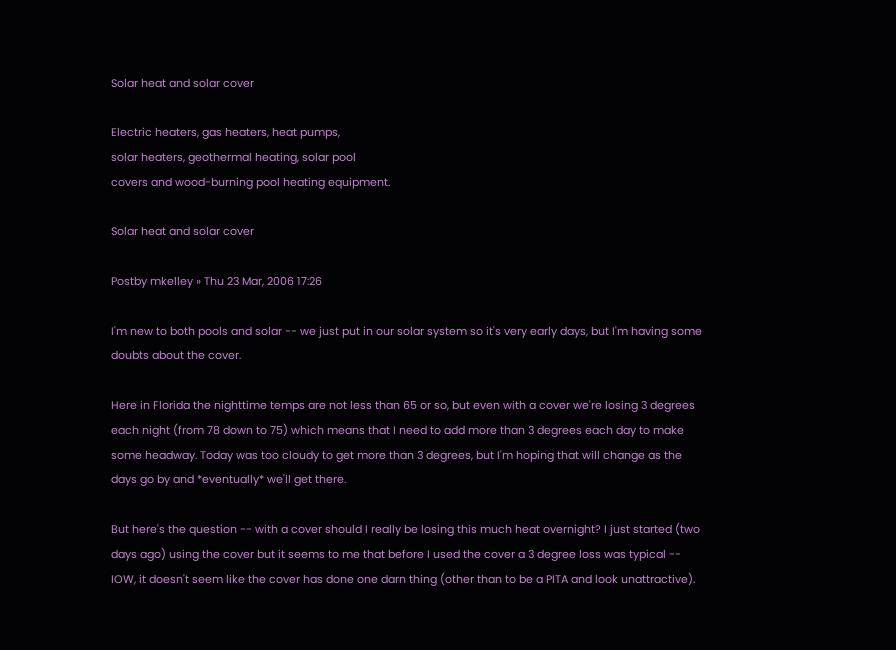Solar heat and solar cover

Electric heaters, gas heaters, heat pumps,
solar heaters, geothermal heating, solar pool
covers and wood-burning pool heating equipment.

Solar heat and solar cover

Postby mkelley » Thu 23 Mar, 2006 17:26

I'm new to both pools and solar -- we just put in our solar system so it's very early days, but I'm having some doubts about the cover.

Here in Florida the nighttime temps are not less than 65 or so, but even with a cover we're losing 3 degrees each night (from 78 down to 75) which means that I need to add more than 3 degrees each day to make some headway. Today was too cloudy to get more than 3 degrees, but I'm hoping that will change as the days go by and *eventually* we'll get there.

But here's the question -- with a cover should I really be losing this much heat overnight? I just started (two days ago) using the cover but it seems to me that before I used the cover a 3 degree loss was typical -- IOW, it doesn't seem like the cover has done one darn thing (other than to be a PITA and look unattractive).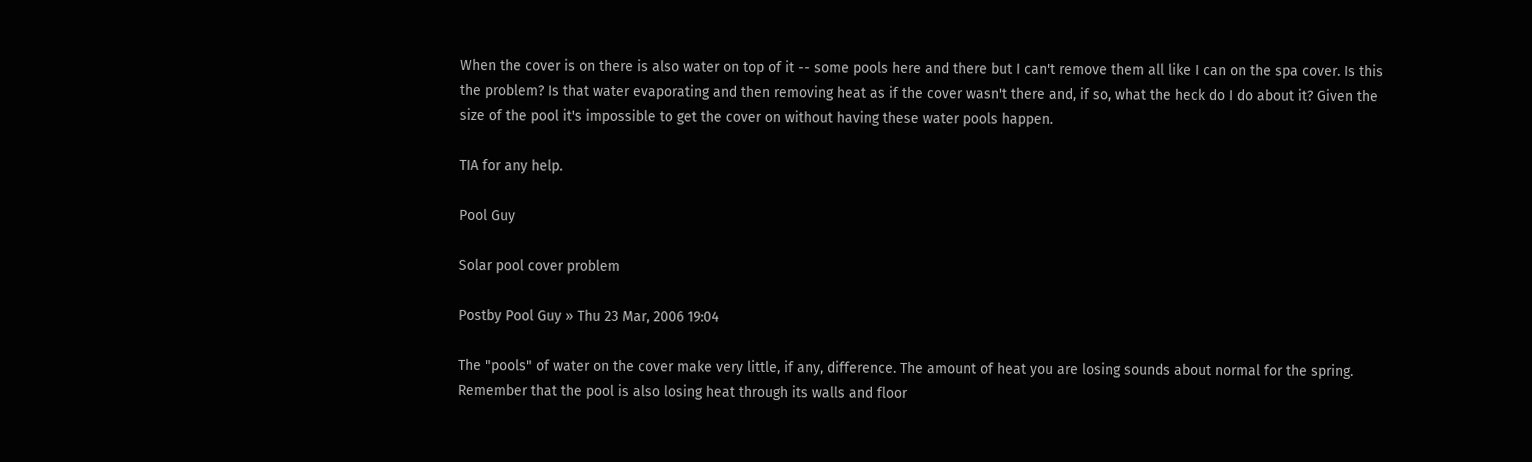When the cover is on there is also water on top of it -- some pools here and there but I can't remove them all like I can on the spa cover. Is this the problem? Is that water evaporating and then removing heat as if the cover wasn't there and, if so, what the heck do I do about it? Given the size of the pool it's impossible to get the cover on without having these water pools happen.

TIA for any help.

Pool Guy

Solar pool cover problem

Postby Pool Guy » Thu 23 Mar, 2006 19:04

The "pools" of water on the cover make very little, if any, difference. The amount of heat you are losing sounds about normal for the spring. Remember that the pool is also losing heat through its walls and floor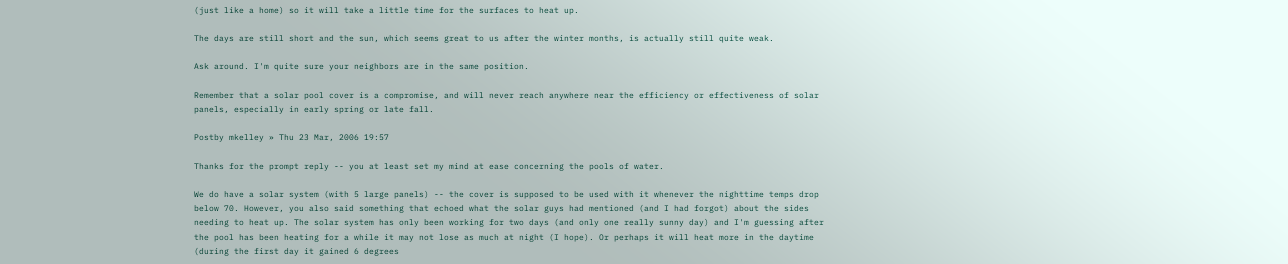(just like a home) so it will take a little time for the surfaces to heat up.

The days are still short and the sun, which seems great to us after the winter months, is actually still quite weak.

Ask around. I'm quite sure your neighbors are in the same position.

Remember that a solar pool cover is a compromise, and will never reach anywhere near the efficiency or effectiveness of solar panels, especially in early spring or late fall.

Postby mkelley » Thu 23 Mar, 2006 19:57

Thanks for the prompt reply -- you at least set my mind at ease concerning the pools of water.

We do have a solar system (with 5 large panels) -- the cover is supposed to be used with it whenever the nighttime temps drop below 70. However, you also said something that echoed what the solar guys had mentioned (and I had forgot) about the sides needing to heat up. The solar system has only been working for two days (and only one really sunny day) and I'm guessing after the pool has been heating for a while it may not lose as much at night (I hope). Or perhaps it will heat more in the daytime (during the first day it gained 6 degrees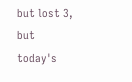but lost 3, but today's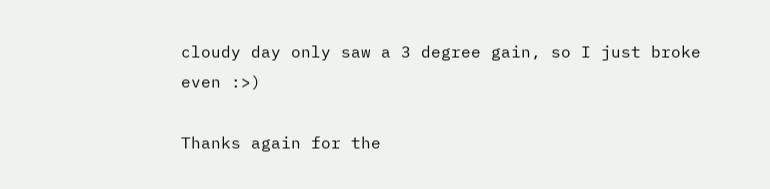cloudy day only saw a 3 degree gain, so I just broke even :>)

Thanks again for the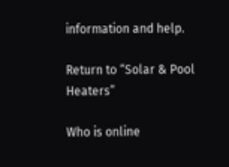information and help.

Return to “Solar & Pool Heaters”

Who is online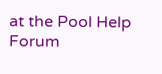at the Pool Help Forum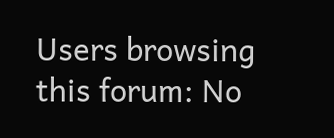Users browsing this forum: No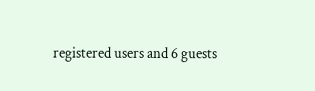registered users and 6 guests